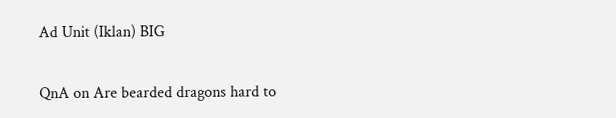Ad Unit (Iklan) BIG

QnA on Are bearded dragons hard to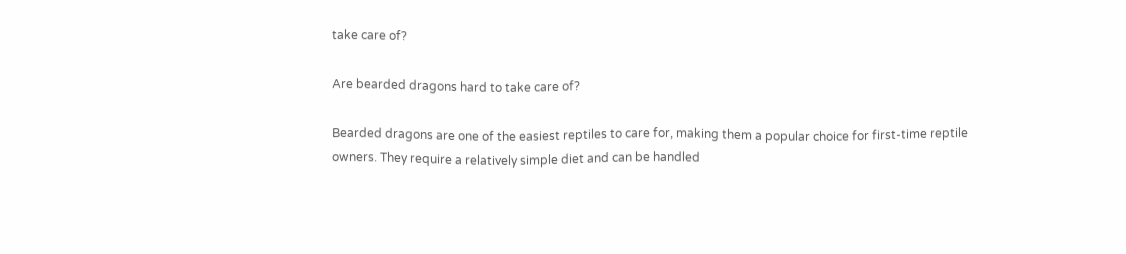take care of?

Are bearded dragons hard to take care of?

Bearded dragons are one of the easiest reptiles to care for, making them a popular choice for first-time reptile owners. They require a relatively simple diet and can be handled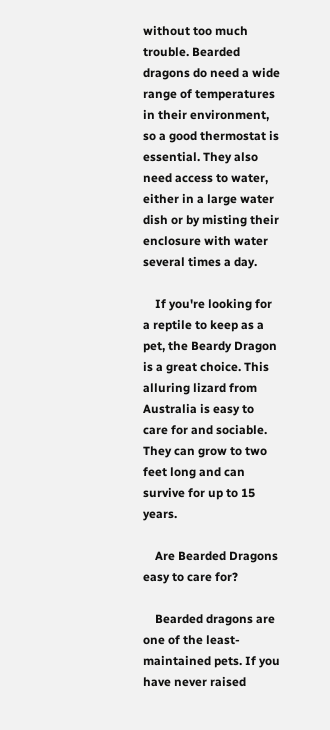without too much trouble. Bearded dragons do need a wide range of temperatures in their environment, so a good thermostat is essential. They also need access to water, either in a large water dish or by misting their enclosure with water several times a day.

    If you're looking for a reptile to keep as a pet, the Beardy Dragon is a great choice. This alluring lizard from Australia is easy to care for and sociable. They can grow to two feet long and can survive for up to 15 years.

    Are Bearded Dragons easy to care for?

    Bearded dragons are one of the least-maintained pets. If you have never raised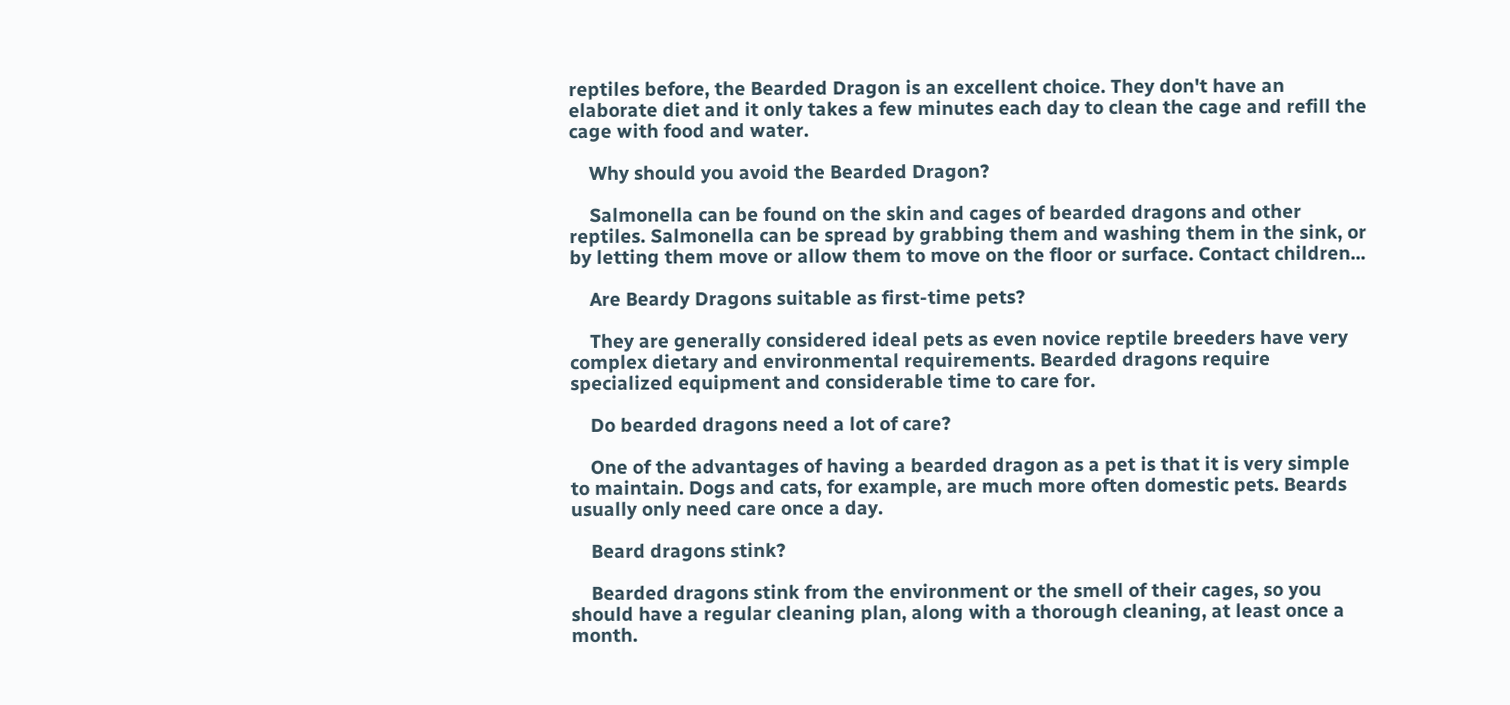reptiles before, the Bearded Dragon is an excellent choice. They don't have an elaborate diet and it only takes a few minutes each day to clean the cage and refill the cage with food and water.

    Why should you avoid the Bearded Dragon?

    Salmonella can be found on the skin and cages of bearded dragons and other reptiles. Salmonella can be spread by grabbing them and washing them in the sink, or by letting them move or allow them to move on the floor or surface. Contact children...

    Are Beardy Dragons suitable as first-time pets?

    They are generally considered ideal pets as even novice reptile breeders have very complex dietary and environmental requirements. Bearded dragons require specialized equipment and considerable time to care for.

    Do bearded dragons need a lot of care?

    One of the advantages of having a bearded dragon as a pet is that it is very simple to maintain. Dogs and cats, for example, are much more often domestic pets. Beards usually only need care once a day.

    Beard dragons stink?

    Bearded dragons stink from the environment or the smell of their cages, so you should have a regular cleaning plan, along with a thorough cleaning, at least once a month.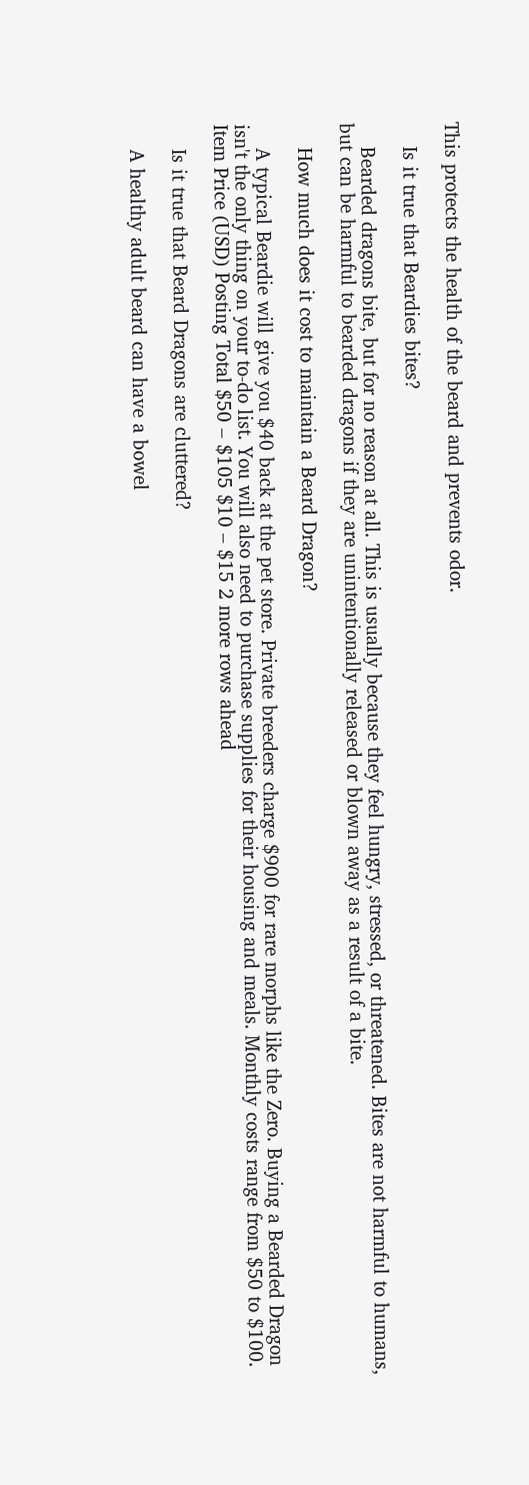This protects the health of the beard and prevents odor.

    Is it true that Beardies bites?

    Bearded dragons bite, but for no reason at all. This is usually because they feel hungry, stressed, or threatened. Bites are not harmful to humans, but can be harmful to bearded dragons if they are unintentionally released or blown away as a result of a bite.

    How much does it cost to maintain a Beard Dragon?

    A typical Beardie will give you $40 back at the pet store. Private breeders charge $900 for rare morphs like the Zero. Buying a Bearded Dragon isn't the only thing on your to-do list. You will also need to purchase supplies for their housing and meals. Monthly costs range from $50 to $100. Item Price (USD) Posting Total $50 – $105 $10 – $15 2 more rows ahead

    Is it true that Beard Dragons are cluttered?

    A healthy adult beard can have a bowel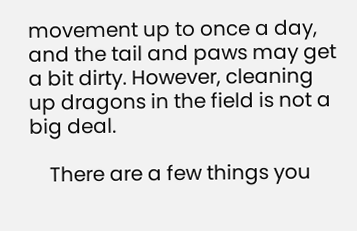movement up to once a day, and the tail and paws may get a bit dirty. However, cleaning up dragons in the field is not a big deal.

    There are a few things you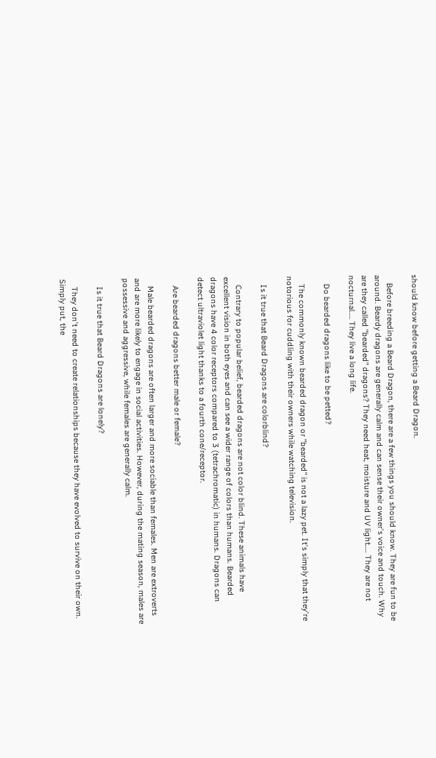should know before getting a Beard Dragon.

    Before breeding a Beard Dragon, there are a few things you should know. They are fun to be around. Beardy dragons are generally calm and can sense their owner's voice and touch. Why are they called "bearded" dragons? They need heat, moisture and UV light.... They are not nocturnal.... They live a long life.

    Do bearded dragons like to be petted?

    The commonly known bearded dragon or "bearded" is not a lazy pet. It's simply that they're notorious for cuddling with their owners while watching television.

    Is it true that Beard Dragons are colorblind?

    Contrary to popular belief, bearded dragons are not color blind. These animals have excellent vision in both eyes and can see a wider range of colors than humans. Bearded dragons have 4 color receptors compared to 3 (tetrachromatic) in humans. Dragons can detect ultraviolet light thanks to a fourth cone/receptor.

    Are bearded dragons better male or female?

    Male bearded dragons are often larger and more sociable than females. Men are extroverts and are more likely to engage in social activities. However, during the mating season, males are possessive and aggressive, while females are generally calm.

    Is it true that Beard Dragons are lonely?

    They don't need to create relationships because they have evolved to survive on their own. Simply put, the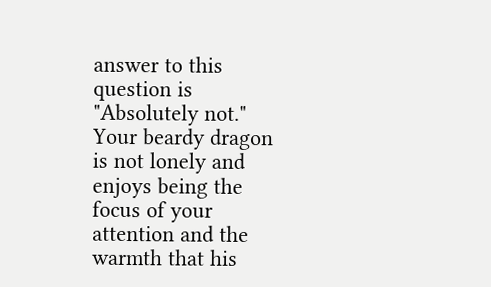answer to this question is "Absolutely not." Your beardy dragon is not lonely and enjoys being the focus of your attention and the warmth that his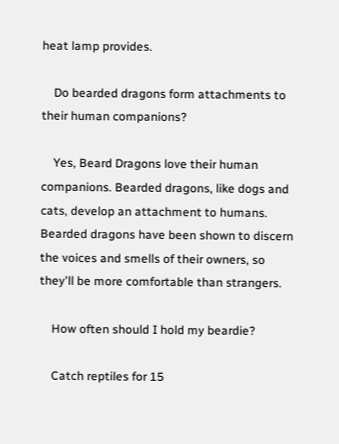heat lamp provides.

    Do bearded dragons form attachments to their human companions?

    Yes, Beard Dragons love their human companions. Bearded dragons, like dogs and cats, develop an attachment to humans. Bearded dragons have been shown to discern the voices and smells of their owners, so they'll be more comfortable than strangers.

    How often should I hold my beardie?

    Catch reptiles for 15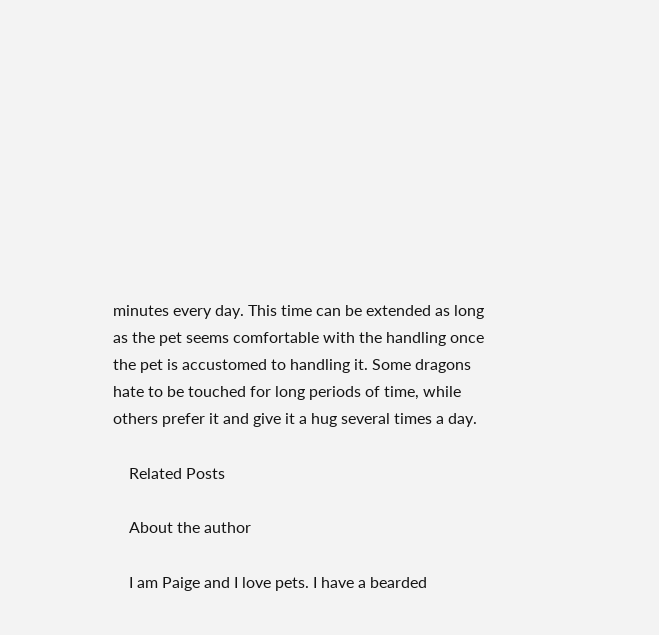minutes every day. This time can be extended as long as the pet seems comfortable with the handling once the pet is accustomed to handling it. Some dragons hate to be touched for long periods of time, while others prefer it and give it a hug several times a day.

    Related Posts

    About the author

    I am Paige and I love pets. I have a bearded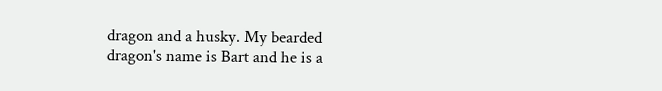dragon and a husky. My bearded dragon's name is Bart and he is a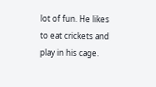lot of fun. He likes to eat crickets and play in his cage.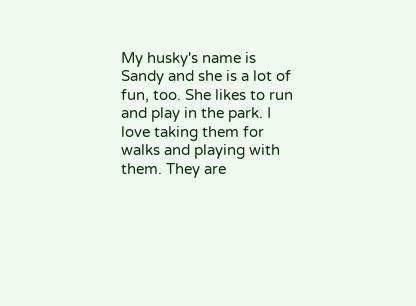My husky's name is Sandy and she is a lot of fun, too. She likes to run and play in the park. I love taking them for walks and playing with them. They are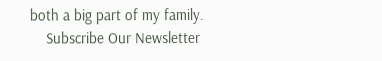both a big part of my family.
    Subscribe Our Newsletter